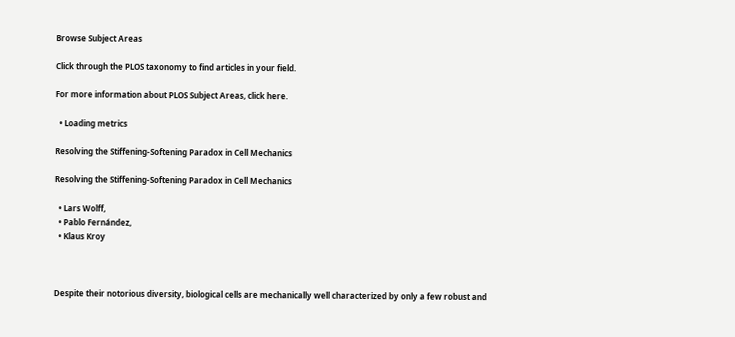Browse Subject Areas

Click through the PLOS taxonomy to find articles in your field.

For more information about PLOS Subject Areas, click here.

  • Loading metrics

Resolving the Stiffening-Softening Paradox in Cell Mechanics

Resolving the Stiffening-Softening Paradox in Cell Mechanics

  • Lars Wolff,
  • Pablo Fernández,
  • Klaus Kroy



Despite their notorious diversity, biological cells are mechanically well characterized by only a few robust and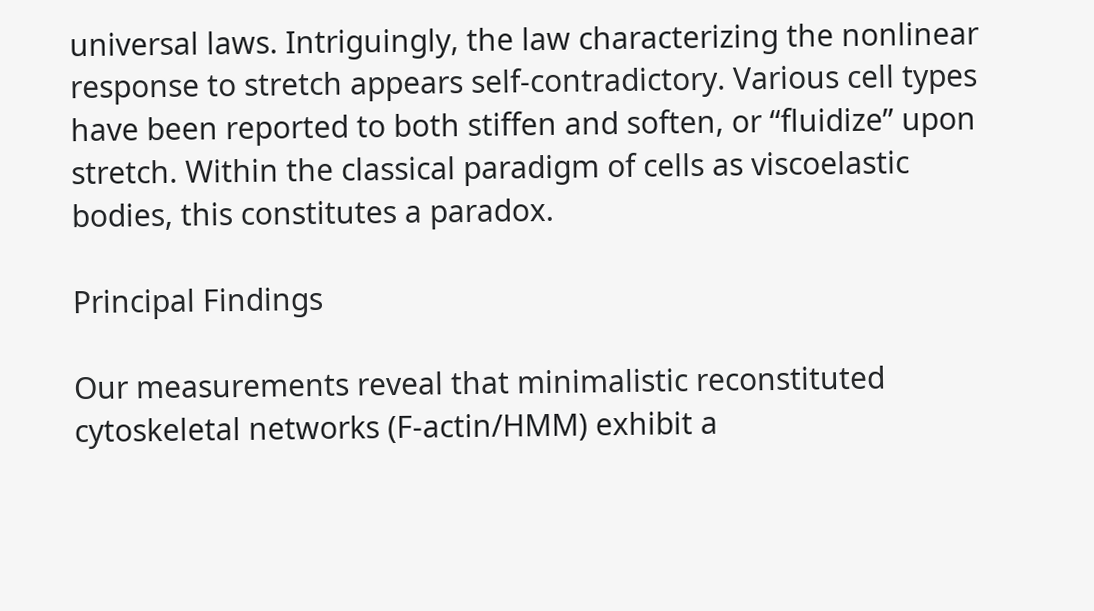universal laws. Intriguingly, the law characterizing the nonlinear response to stretch appears self-contradictory. Various cell types have been reported to both stiffen and soften, or “fluidize” upon stretch. Within the classical paradigm of cells as viscoelastic bodies, this constitutes a paradox.

Principal Findings

Our measurements reveal that minimalistic reconstituted cytoskeletal networks (F-actin/HMM) exhibit a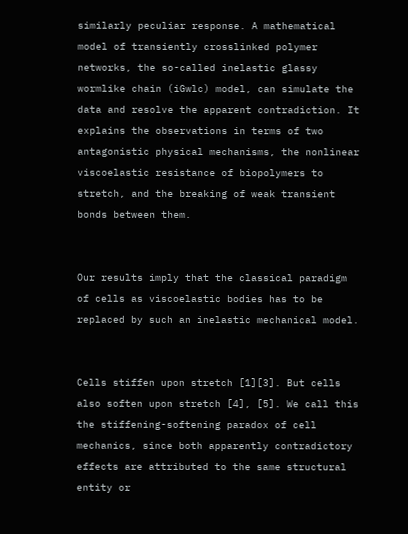similarly peculiar response. A mathematical model of transiently crosslinked polymer networks, the so-called inelastic glassy wormlike chain (iGwlc) model, can simulate the data and resolve the apparent contradiction. It explains the observations in terms of two antagonistic physical mechanisms, the nonlinear viscoelastic resistance of biopolymers to stretch, and the breaking of weak transient bonds between them.


Our results imply that the classical paradigm of cells as viscoelastic bodies has to be replaced by such an inelastic mechanical model.


Cells stiffen upon stretch [1][3]. But cells also soften upon stretch [4], [5]. We call this the stiffening-softening paradox of cell mechanics, since both apparently contradictory effects are attributed to the same structural entity or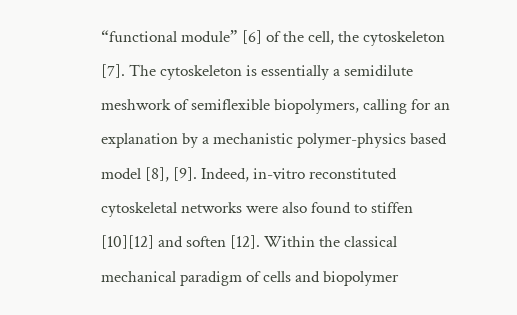“functional module” [6] of the cell, the cytoskeleton [7]. The cytoskeleton is essentially a semidilute meshwork of semiflexible biopolymers, calling for an explanation by a mechanistic polymer-physics based model [8], [9]. Indeed, in-vitro reconstituted cytoskeletal networks were also found to stiffen [10][12] and soften [12]. Within the classical mechanical paradigm of cells and biopolymer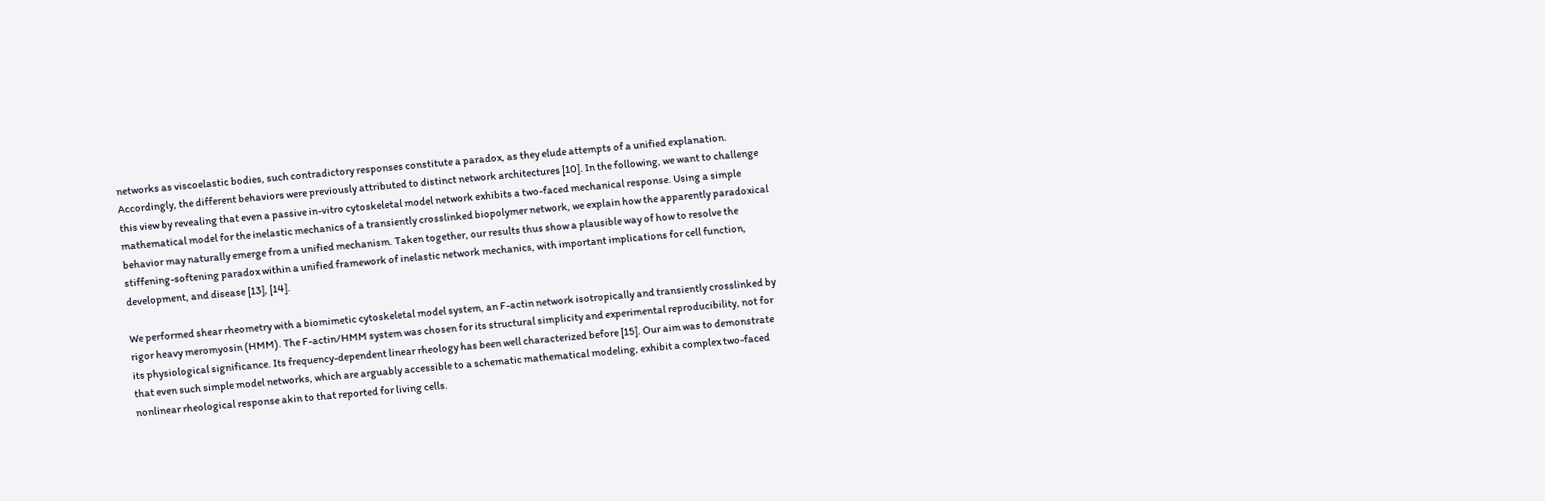networks as viscoelastic bodies, such contradictory responses constitute a paradox, as they elude attempts of a unified explanation. Accordingly, the different behaviors were previously attributed to distinct network architectures [10]. In the following, we want to challenge this view by revealing that even a passive in-vitro cytoskeletal model network exhibits a two-faced mechanical response. Using a simple mathematical model for the inelastic mechanics of a transiently crosslinked biopolymer network, we explain how the apparently paradoxical behavior may naturally emerge from a unified mechanism. Taken together, our results thus show a plausible way of how to resolve the stiffening-softening paradox within a unified framework of inelastic network mechanics, with important implications for cell function, development, and disease [13], [14].

We performed shear rheometry with a biomimetic cytoskeletal model system, an F-actin network isotropically and transiently crosslinked by rigor heavy meromyosin (HMM). The F-actin/HMM system was chosen for its structural simplicity and experimental reproducibility, not for its physiological significance. Its frequency-dependent linear rheology has been well characterized before [15]. Our aim was to demonstrate that even such simple model networks, which are arguably accessible to a schematic mathematical modeling, exhibit a complex two-faced nonlinear rheological response akin to that reported for living cells.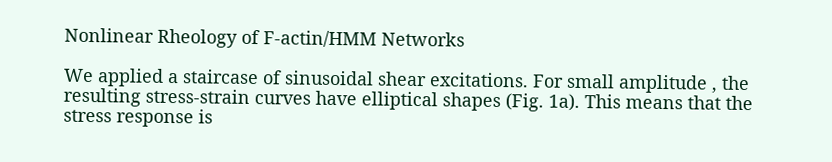Nonlinear Rheology of F-actin/HMM Networks

We applied a staircase of sinusoidal shear excitations. For small amplitude , the resulting stress-strain curves have elliptical shapes (Fig. 1a). This means that the stress response is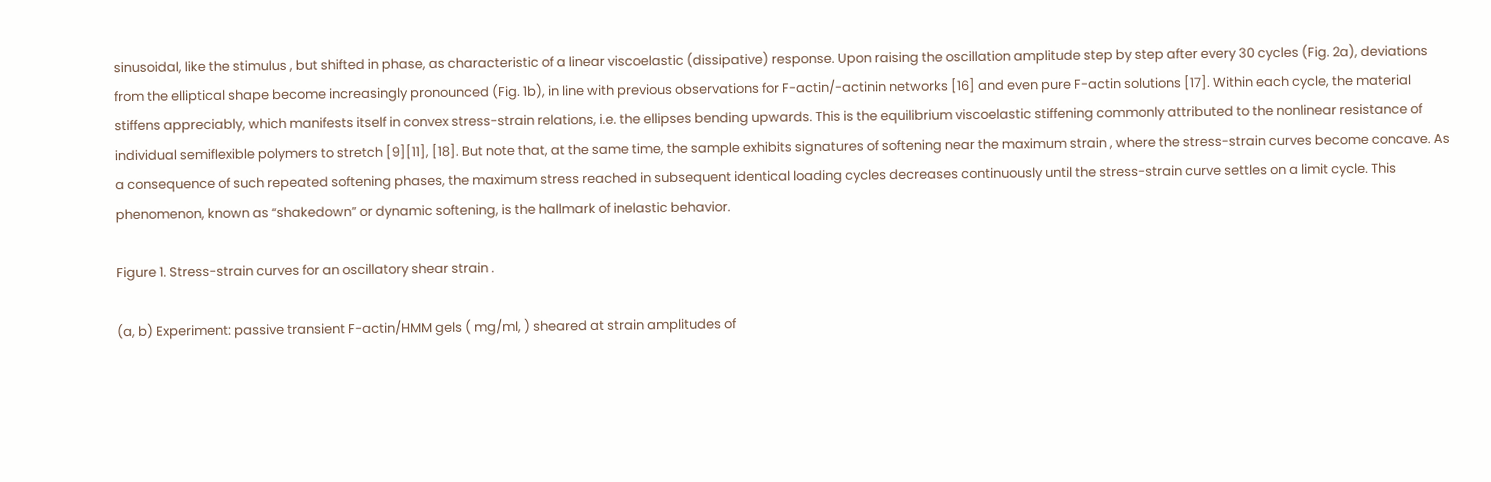sinusoidal, like the stimulus , but shifted in phase, as characteristic of a linear viscoelastic (dissipative) response. Upon raising the oscillation amplitude step by step after every 30 cycles (Fig. 2a), deviations from the elliptical shape become increasingly pronounced (Fig. 1b), in line with previous observations for F-actin/-actinin networks [16] and even pure F-actin solutions [17]. Within each cycle, the material stiffens appreciably, which manifests itself in convex stress-strain relations, i.e. the ellipses bending upwards. This is the equilibrium viscoelastic stiffening commonly attributed to the nonlinear resistance of individual semiflexible polymers to stretch [9][11], [18]. But note that, at the same time, the sample exhibits signatures of softening near the maximum strain , where the stress-strain curves become concave. As a consequence of such repeated softening phases, the maximum stress reached in subsequent identical loading cycles decreases continuously until the stress-strain curve settles on a limit cycle. This phenomenon, known as “shakedown” or dynamic softening, is the hallmark of inelastic behavior.

Figure 1. Stress-strain curves for an oscillatory shear strain .

(a, b) Experiment: passive transient F-actin/HMM gels ( mg/ml, ) sheared at strain amplitudes of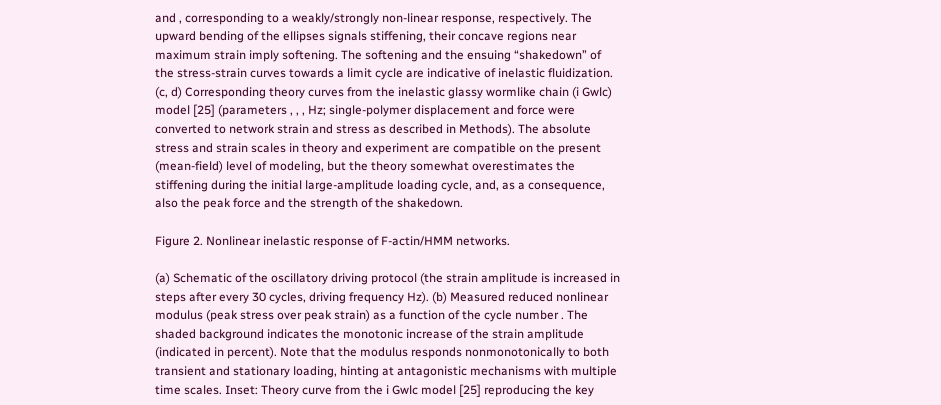and , corresponding to a weakly/strongly non-linear response, respectively. The upward bending of the ellipses signals stiffening, their concave regions near maximum strain imply softening. The softening and the ensuing “shakedown” of the stress-strain curves towards a limit cycle are indicative of inelastic fluidization. (c, d) Corresponding theory curves from the inelastic glassy wormlike chain (i Gwlc) model [25] (parameters , , , Hz; single-polymer displacement and force were converted to network strain and stress as described in Methods). The absolute stress and strain scales in theory and experiment are compatible on the present (mean-field) level of modeling, but the theory somewhat overestimates the stiffening during the initial large-amplitude loading cycle, and, as a consequence, also the peak force and the strength of the shakedown.

Figure 2. Nonlinear inelastic response of F-actin/HMM networks.

(a) Schematic of the oscillatory driving protocol (the strain amplitude is increased in steps after every 30 cycles, driving frequency Hz). (b) Measured reduced nonlinear modulus (peak stress over peak strain) as a function of the cycle number . The shaded background indicates the monotonic increase of the strain amplitude (indicated in percent). Note that the modulus responds nonmonotonically to both transient and stationary loading, hinting at antagonistic mechanisms with multiple time scales. Inset: Theory curve from the i Gwlc model [25] reproducing the key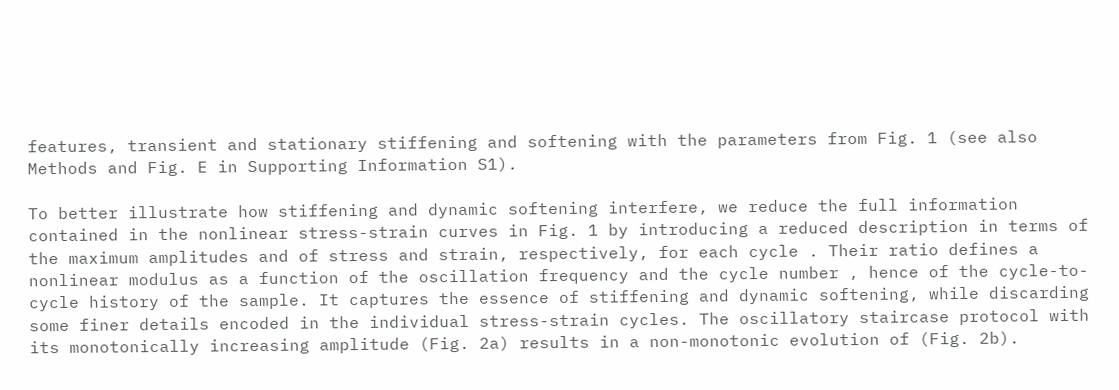features, transient and stationary stiffening and softening with the parameters from Fig. 1 (see also Methods and Fig. E in Supporting Information S1).

To better illustrate how stiffening and dynamic softening interfere, we reduce the full information contained in the nonlinear stress-strain curves in Fig. 1 by introducing a reduced description in terms of the maximum amplitudes and of stress and strain, respectively, for each cycle . Their ratio defines a nonlinear modulus as a function of the oscillation frequency and the cycle number , hence of the cycle-to-cycle history of the sample. It captures the essence of stiffening and dynamic softening, while discarding some finer details encoded in the individual stress-strain cycles. The oscillatory staircase protocol with its monotonically increasing amplitude (Fig. 2a) results in a non-monotonic evolution of (Fig. 2b).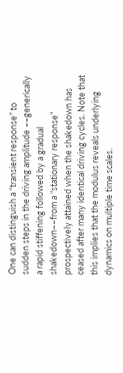One can distinguish a “transient response” to sudden steps in the driving amplitude ––generically a rapid stiffening followed by a gradual shakedown––from a “stationary response” prospectively attained when the shakedown has ceased after many identical driving cycles. Note that this implies that the modulus reveals underlying dynamics on multiple time scales.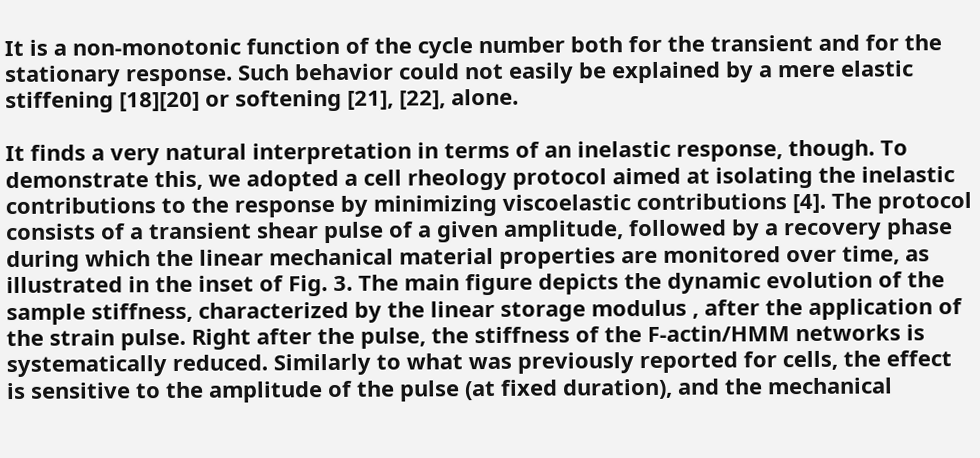It is a non-monotonic function of the cycle number both for the transient and for the stationary response. Such behavior could not easily be explained by a mere elastic stiffening [18][20] or softening [21], [22], alone.

It finds a very natural interpretation in terms of an inelastic response, though. To demonstrate this, we adopted a cell rheology protocol aimed at isolating the inelastic contributions to the response by minimizing viscoelastic contributions [4]. The protocol consists of a transient shear pulse of a given amplitude, followed by a recovery phase during which the linear mechanical material properties are monitored over time, as illustrated in the inset of Fig. 3. The main figure depicts the dynamic evolution of the sample stiffness, characterized by the linear storage modulus , after the application of the strain pulse. Right after the pulse, the stiffness of the F-actin/HMM networks is systematically reduced. Similarly to what was previously reported for cells, the effect is sensitive to the amplitude of the pulse (at fixed duration), and the mechanical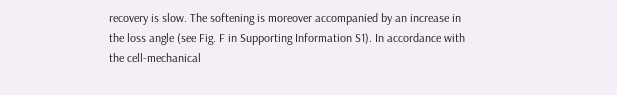recovery is slow. The softening is moreover accompanied by an increase in the loss angle (see Fig. F in Supporting Information S1). In accordance with the cell-mechanical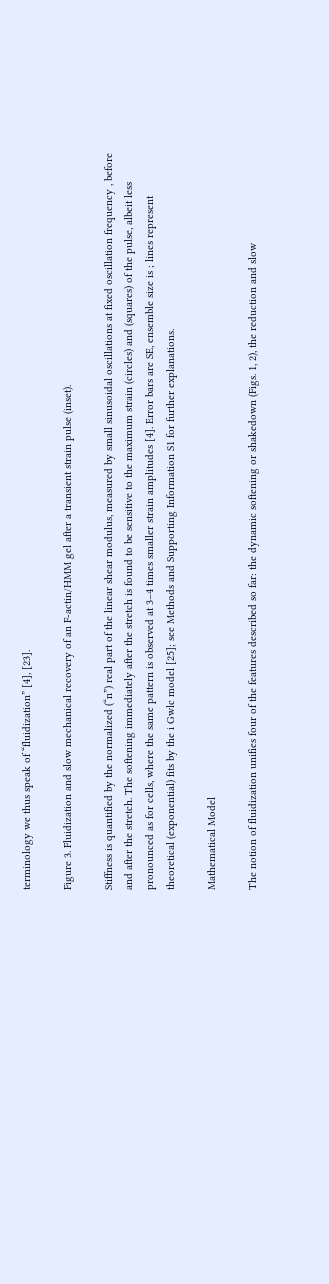terminology we thus speak of “fluidization” [4], [23].

Figure 3. Fluidization and slow mechanical recovery of an F-actin/HMM gel after a transient strain pulse (inset).

Stiffness is quantified by the normalized (“n”) real part of the linear shear modulus, measured by small sinusoidal oscillations at fixed oscillation frequency , before and after the stretch. The softening immediately after the stretch is found to be sensitive to the maximum strain (circles) and (squares) of the pulse, albeit less pronounced as for cells, where the same pattern is observed at 3–4 times smaller strain amplitudes [4]. Error bars are SE, ensemble size is ; lines represent theoretical (exponential) fits by the i Gwlc model [25]; see Methods and Supporting Information S1 for further explanations.

Mathematical Model

The notion of fluidization unifies four of the features described so far: the dynamic softening or shakedown (Figs. 1, 2), the reduction and slow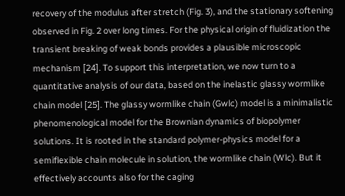recovery of the modulus after stretch (Fig. 3), and the stationary softening observed in Fig. 2 over long times. For the physical origin of fluidization the transient breaking of weak bonds provides a plausible microscopic mechanism [24]. To support this interpretation, we now turn to a quantitative analysis of our data, based on the inelastic glassy wormlike chain model [25]. The glassy wormlike chain (Gwlc) model is a minimalistic phenomenological model for the Brownian dynamics of biopolymer solutions. It is rooted in the standard polymer-physics model for a semiflexible chain molecule in solution, the wormlike chain (Wlc). But it effectively accounts also for the caging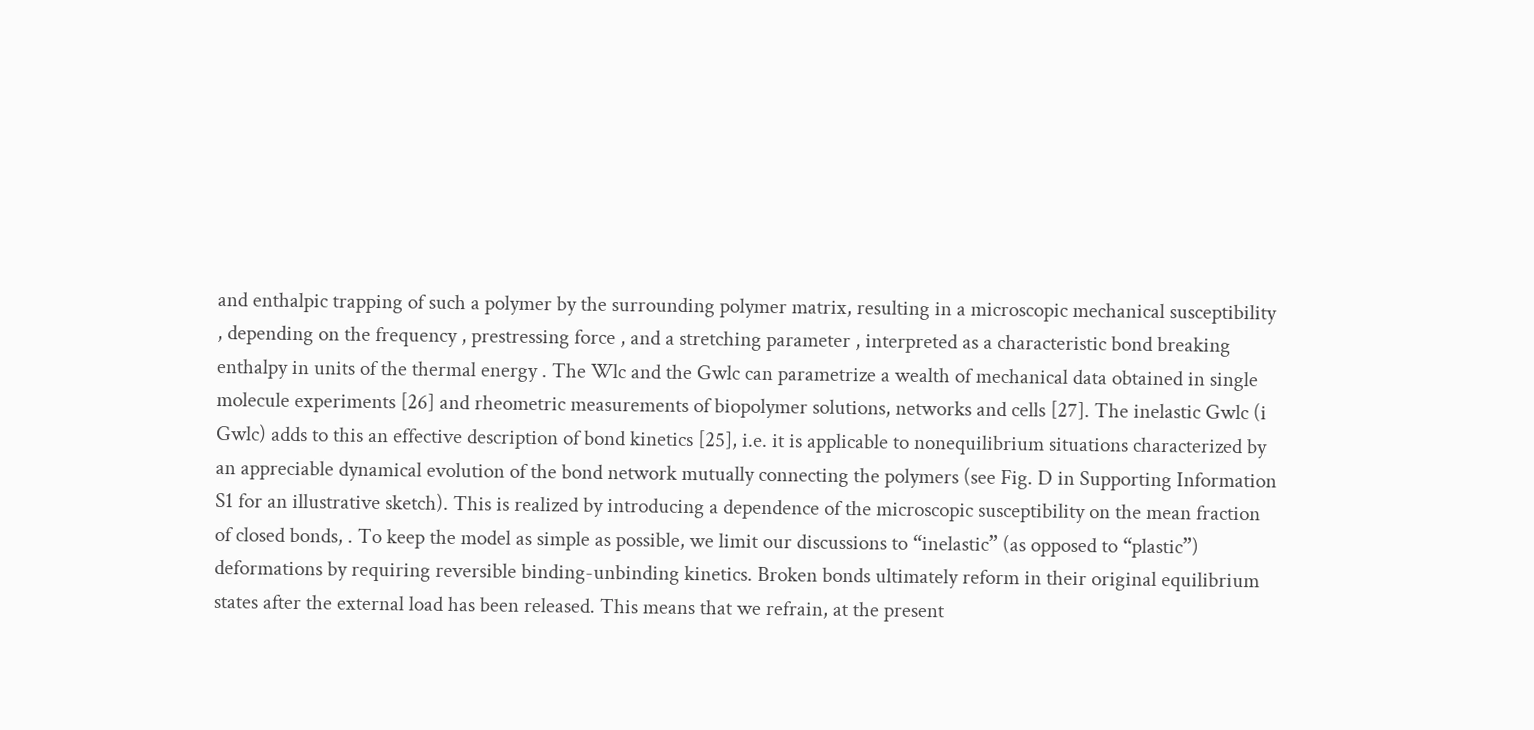and enthalpic trapping of such a polymer by the surrounding polymer matrix, resulting in a microscopic mechanical susceptibility , depending on the frequency , prestressing force , and a stretching parameter , interpreted as a characteristic bond breaking enthalpy in units of the thermal energy . The Wlc and the Gwlc can parametrize a wealth of mechanical data obtained in single molecule experiments [26] and rheometric measurements of biopolymer solutions, networks and cells [27]. The inelastic Gwlc (i Gwlc) adds to this an effective description of bond kinetics [25], i.e. it is applicable to nonequilibrium situations characterized by an appreciable dynamical evolution of the bond network mutually connecting the polymers (see Fig. D in Supporting Information S1 for an illustrative sketch). This is realized by introducing a dependence of the microscopic susceptibility on the mean fraction of closed bonds, . To keep the model as simple as possible, we limit our discussions to “inelastic” (as opposed to “plastic”) deformations by requiring reversible binding-unbinding kinetics. Broken bonds ultimately reform in their original equilibrium states after the external load has been released. This means that we refrain, at the present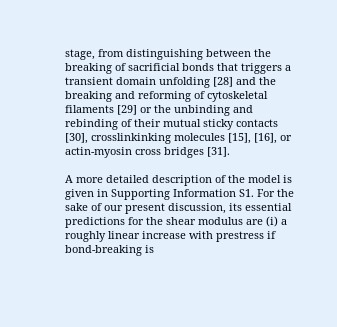stage, from distinguishing between the breaking of sacrificial bonds that triggers a transient domain unfolding [28] and the breaking and reforming of cytoskeletal filaments [29] or the unbinding and rebinding of their mutual sticky contacts [30], crosslinkinking molecules [15], [16], or actin-myosin cross bridges [31].

A more detailed description of the model is given in Supporting Information S1. For the sake of our present discussion, its essential predictions for the shear modulus are (i) a roughly linear increase with prestress if bond-breaking is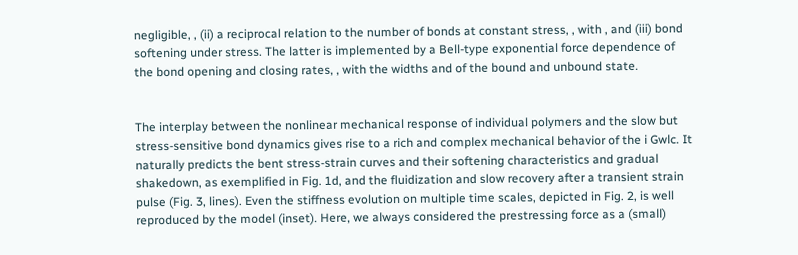negligible, , (ii) a reciprocal relation to the number of bonds at constant stress, , with , and (iii) bond softening under stress. The latter is implemented by a Bell-type exponential force dependence of the bond opening and closing rates, , with the widths and of the bound and unbound state.


The interplay between the nonlinear mechanical response of individual polymers and the slow but stress-sensitive bond dynamics gives rise to a rich and complex mechanical behavior of the i Gwlc. It naturally predicts the bent stress-strain curves and their softening characteristics and gradual shakedown, as exemplified in Fig. 1d, and the fluidization and slow recovery after a transient strain pulse (Fig. 3, lines). Even the stiffness evolution on multiple time scales, depicted in Fig. 2, is well reproduced by the model (inset). Here, we always considered the prestressing force as a (small)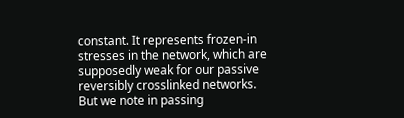constant. It represents frozen-in stresses in the network, which are supposedly weak for our passive reversibly crosslinked networks. But we note in passing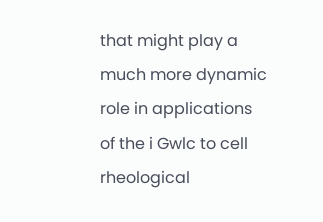that might play a much more dynamic role in applications of the i Gwlc to cell rheological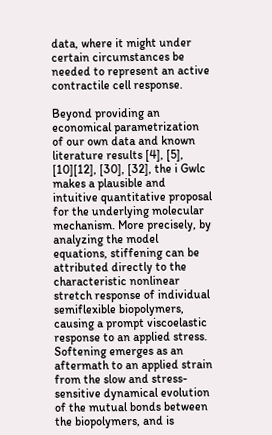data, where it might under certain circumstances be needed to represent an active contractile cell response.

Beyond providing an economical parametrization of our own data and known literature results [4], [5], [10][12], [30], [32], the i Gwlc makes a plausible and intuitive quantitative proposal for the underlying molecular mechanism. More precisely, by analyzing the model equations, stiffening can be attributed directly to the characteristic nonlinear stretch response of individual semiflexible biopolymers, causing a prompt viscoelastic response to an applied stress. Softening emerges as an aftermath to an applied strain from the slow and stress-sensitive dynamical evolution of the mutual bonds between the biopolymers, and is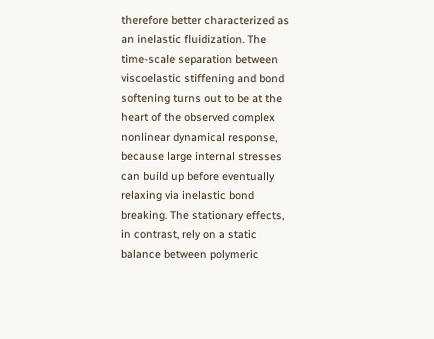therefore better characterized as an inelastic fluidization. The time-scale separation between viscoelastic stiffening and bond softening turns out to be at the heart of the observed complex nonlinear dynamical response, because large internal stresses can build up before eventually relaxing via inelastic bond breaking. The stationary effects, in contrast, rely on a static balance between polymeric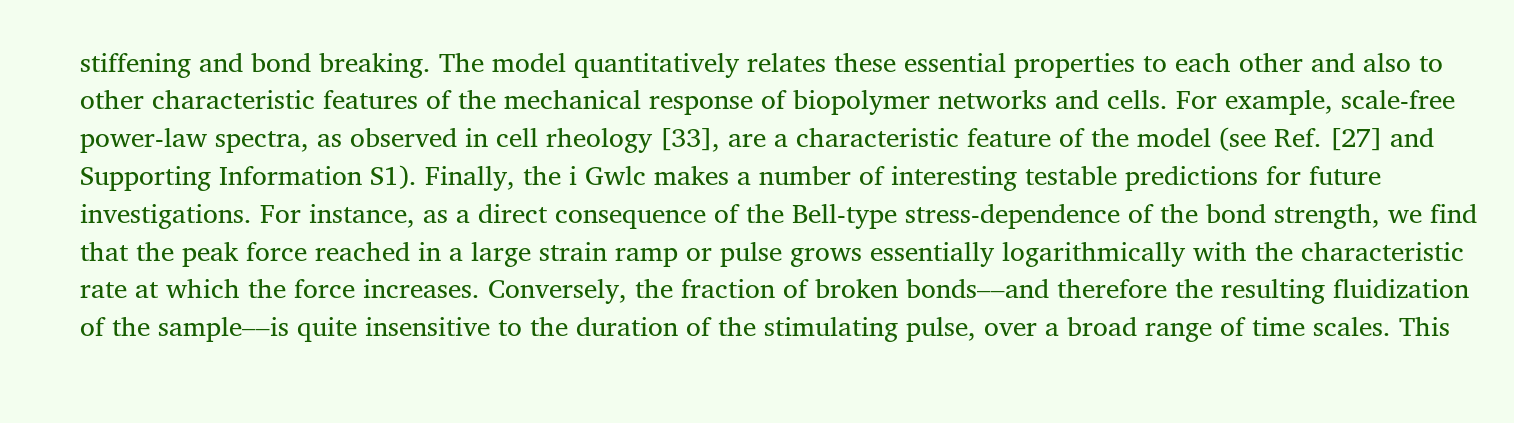stiffening and bond breaking. The model quantitatively relates these essential properties to each other and also to other characteristic features of the mechanical response of biopolymer networks and cells. For example, scale-free power-law spectra, as observed in cell rheology [33], are a characteristic feature of the model (see Ref. [27] and Supporting Information S1). Finally, the i Gwlc makes a number of interesting testable predictions for future investigations. For instance, as a direct consequence of the Bell-type stress-dependence of the bond strength, we find that the peak force reached in a large strain ramp or pulse grows essentially logarithmically with the characteristic rate at which the force increases. Conversely, the fraction of broken bonds––and therefore the resulting fluidization of the sample––is quite insensitive to the duration of the stimulating pulse, over a broad range of time scales. This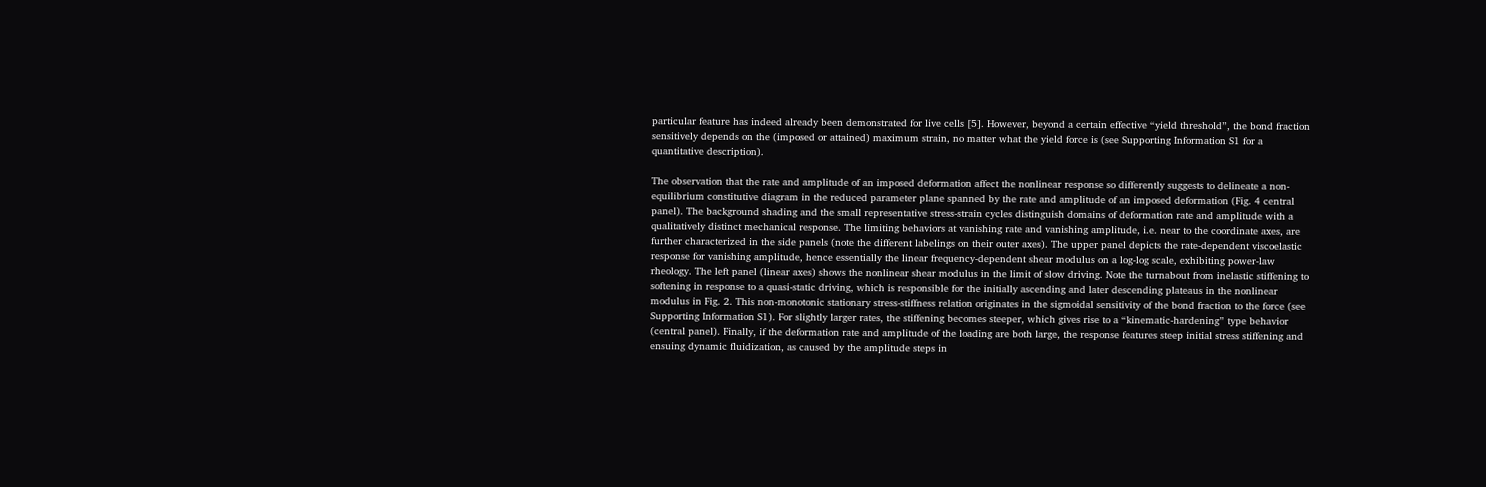particular feature has indeed already been demonstrated for live cells [5]. However, beyond a certain effective “yield threshold”, the bond fraction sensitively depends on the (imposed or attained) maximum strain, no matter what the yield force is (see Supporting Information S1 for a quantitative description).

The observation that the rate and amplitude of an imposed deformation affect the nonlinear response so differently suggests to delineate a non-equilibrium constitutive diagram in the reduced parameter plane spanned by the rate and amplitude of an imposed deformation (Fig. 4 central panel). The background shading and the small representative stress-strain cycles distinguish domains of deformation rate and amplitude with a qualitatively distinct mechanical response. The limiting behaviors at vanishing rate and vanishing amplitude, i.e. near to the coordinate axes, are further characterized in the side panels (note the different labelings on their outer axes). The upper panel depicts the rate-dependent viscoelastic response for vanishing amplitude, hence essentially the linear frequency-dependent shear modulus on a log-log scale, exhibiting power-law rheology. The left panel (linear axes) shows the nonlinear shear modulus in the limit of slow driving. Note the turnabout from inelastic stiffening to softening in response to a quasi-static driving, which is responsible for the initially ascending and later descending plateaus in the nonlinear modulus in Fig. 2. This non-monotonic stationary stress-stiffness relation originates in the sigmoidal sensitivity of the bond fraction to the force (see Supporting Information S1). For slightly larger rates, the stiffening becomes steeper, which gives rise to a “kinematic-hardening” type behavior (central panel). Finally, if the deformation rate and amplitude of the loading are both large, the response features steep initial stress stiffening and ensuing dynamic fluidization, as caused by the amplitude steps in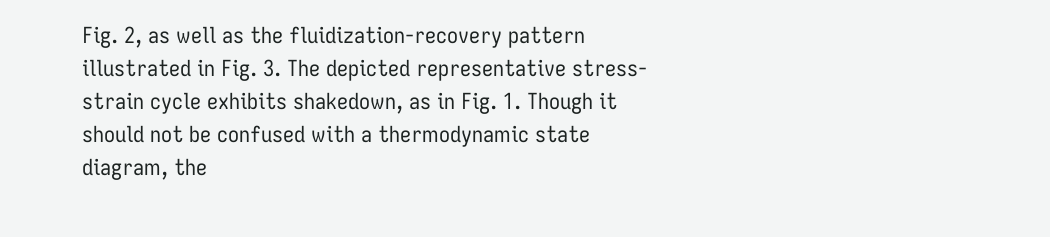Fig. 2, as well as the fluidization-recovery pattern illustrated in Fig. 3. The depicted representative stress-strain cycle exhibits shakedown, as in Fig. 1. Though it should not be confused with a thermodynamic state diagram, the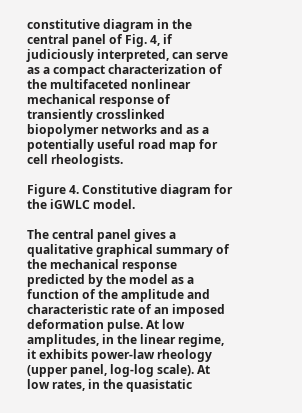constitutive diagram in the central panel of Fig. 4, if judiciously interpreted, can serve as a compact characterization of the multifaceted nonlinear mechanical response of transiently crosslinked biopolymer networks and as a potentially useful road map for cell rheologists.

Figure 4. Constitutive diagram for the iGWLC model.

The central panel gives a qualitative graphical summary of the mechanical response predicted by the model as a function of the amplitude and characteristic rate of an imposed deformation pulse. At low amplitudes, in the linear regime, it exhibits power-law rheology (upper panel, log-log scale). At low rates, in the quasistatic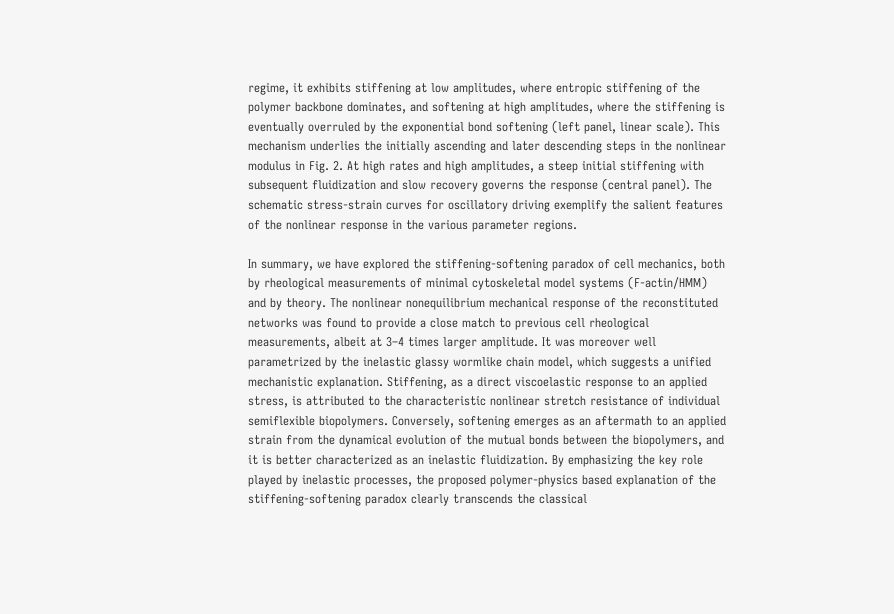regime, it exhibits stiffening at low amplitudes, where entropic stiffening of the polymer backbone dominates, and softening at high amplitudes, where the stiffening is eventually overruled by the exponential bond softening (left panel, linear scale). This mechanism underlies the initially ascending and later descending steps in the nonlinear modulus in Fig. 2. At high rates and high amplitudes, a steep initial stiffening with subsequent fluidization and slow recovery governs the response (central panel). The schematic stress-strain curves for oscillatory driving exemplify the salient features of the nonlinear response in the various parameter regions.

In summary, we have explored the stiffening-softening paradox of cell mechanics, both by rheological measurements of minimal cytoskeletal model systems (F-actin/HMM) and by theory. The nonlinear nonequilibrium mechanical response of the reconstituted networks was found to provide a close match to previous cell rheological measurements, albeit at 3–4 times larger amplitude. It was moreover well parametrized by the inelastic glassy wormlike chain model, which suggests a unified mechanistic explanation. Stiffening, as a direct viscoelastic response to an applied stress, is attributed to the characteristic nonlinear stretch resistance of individual semiflexible biopolymers. Conversely, softening emerges as an aftermath to an applied strain from the dynamical evolution of the mutual bonds between the biopolymers, and it is better characterized as an inelastic fluidization. By emphasizing the key role played by inelastic processes, the proposed polymer-physics based explanation of the stiffening-softening paradox clearly transcends the classical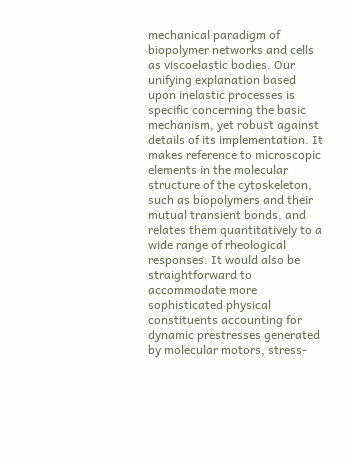mechanical paradigm of biopolymer networks and cells as viscoelastic bodies. Our unifying explanation based upon inelastic processes is specific concerning the basic mechanism, yet robust against details of its implementation. It makes reference to microscopic elements in the molecular structure of the cytoskeleton, such as biopolymers and their mutual transient bonds, and relates them quantitatively to a wide range of rheological responses. It would also be straightforward to accommodate more sophisticated physical constituents accounting for dynamic prestresses generated by molecular motors, stress-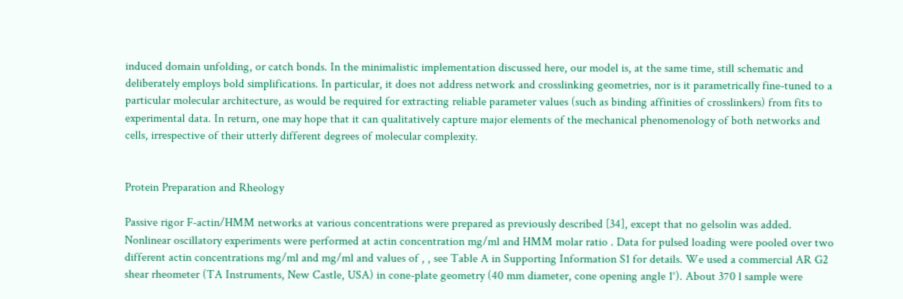induced domain unfolding, or catch bonds. In the minimalistic implementation discussed here, our model is, at the same time, still schematic and deliberately employs bold simplifications. In particular, it does not address network and crosslinking geometries, nor is it parametrically fine-tuned to a particular molecular architecture, as would be required for extracting reliable parameter values (such as binding affinities of crosslinkers) from fits to experimental data. In return, one may hope that it can qualitatively capture major elements of the mechanical phenomenology of both networks and cells, irrespective of their utterly different degrees of molecular complexity.


Protein Preparation and Rheology

Passive rigor F-actin/HMM networks at various concentrations were prepared as previously described [34], except that no gelsolin was added. Nonlinear oscillatory experiments were performed at actin concentration mg/ml and HMM molar ratio . Data for pulsed loading were pooled over two different actin concentrations mg/ml and mg/ml and values of , , see Table A in Supporting Information S1 for details. We used a commercial AR G2 shear rheometer (TA Instruments, New Castle, USA) in cone-plate geometry (40 mm diameter, cone opening angle 1°). About 370 l sample were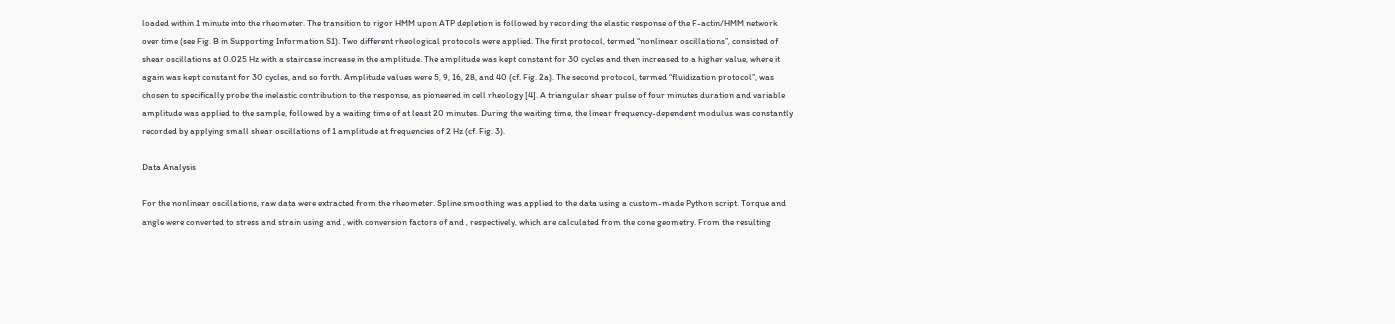loaded within 1 minute into the rheometer. The transition to rigor HMM upon ATP depletion is followed by recording the elastic response of the F-actin/HMM network over time (see Fig. B in Supporting Information S1). Two different rheological protocols were applied. The first protocol, termed “nonlinear oscillations”, consisted of shear oscillations at 0.025 Hz with a staircase increase in the amplitude. The amplitude was kept constant for 30 cycles and then increased to a higher value, where it again was kept constant for 30 cycles, and so forth. Amplitude values were 5, 9, 16, 28, and 40 (cf. Fig. 2a). The second protocol, termed “fluidization protocol”, was chosen to specifically probe the inelastic contribution to the response, as pioneered in cell rheology [4]. A triangular shear pulse of four minutes duration and variable amplitude was applied to the sample, followed by a waiting time of at least 20 minutes. During the waiting time, the linear frequency-dependent modulus was constantly recorded by applying small shear oscillations of 1 amplitude at frequencies of 2 Hz (cf. Fig. 3).

Data Analysis

For the nonlinear oscillations, raw data were extracted from the rheometer. Spline smoothing was applied to the data using a custom-made Python script. Torque and angle were converted to stress and strain using and , with conversion factors of and , respectively, which are calculated from the cone geometry. From the resulting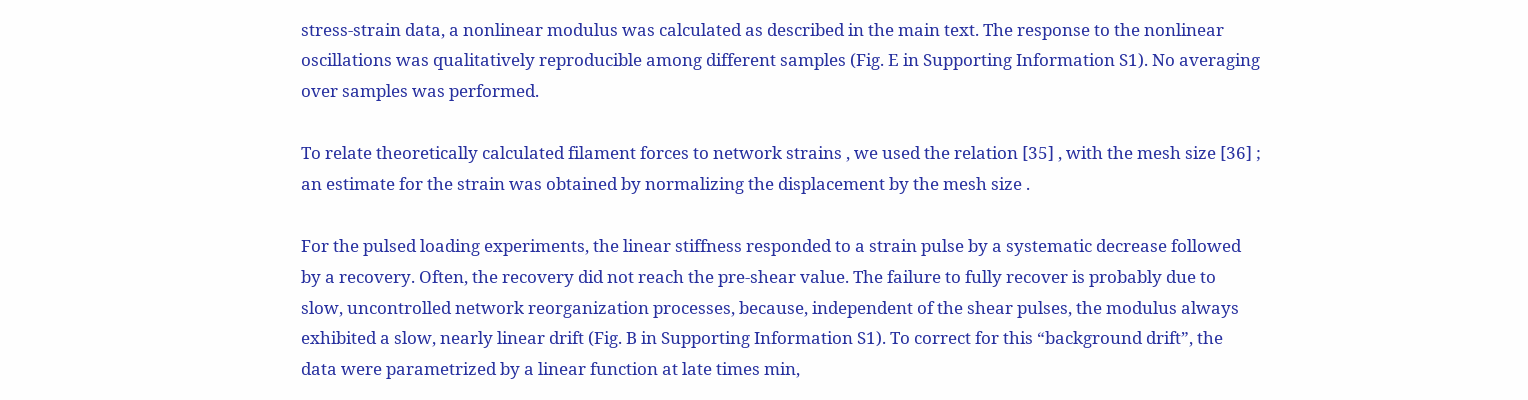stress-strain data, a nonlinear modulus was calculated as described in the main text. The response to the nonlinear oscillations was qualitatively reproducible among different samples (Fig. E in Supporting Information S1). No averaging over samples was performed.

To relate theoretically calculated filament forces to network strains , we used the relation [35] , with the mesh size [36] ; an estimate for the strain was obtained by normalizing the displacement by the mesh size .

For the pulsed loading experiments, the linear stiffness responded to a strain pulse by a systematic decrease followed by a recovery. Often, the recovery did not reach the pre-shear value. The failure to fully recover is probably due to slow, uncontrolled network reorganization processes, because, independent of the shear pulses, the modulus always exhibited a slow, nearly linear drift (Fig. B in Supporting Information S1). To correct for this “background drift”, the data were parametrized by a linear function at late times min,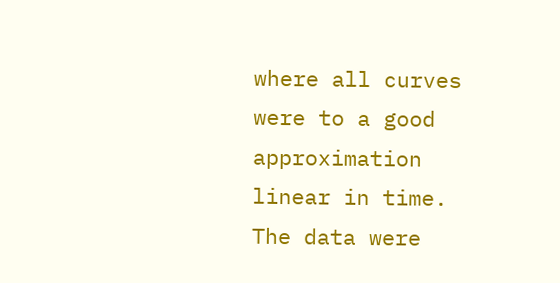where all curves were to a good approximation linear in time. The data were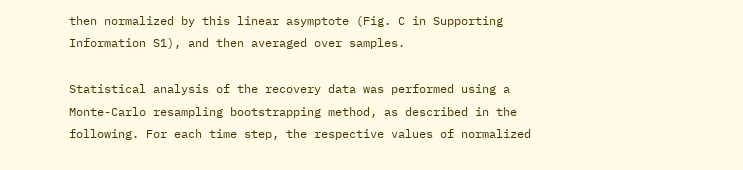then normalized by this linear asymptote (Fig. C in Supporting Information S1), and then averaged over samples.

Statistical analysis of the recovery data was performed using a Monte-Carlo resampling bootstrapping method, as described in the following. For each time step, the respective values of normalized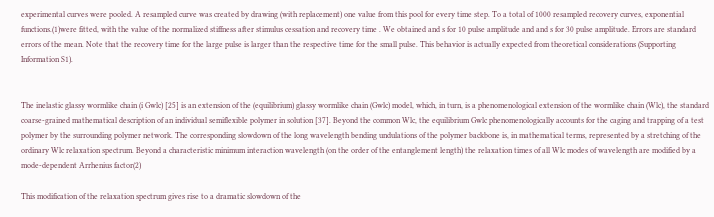experimental curves were pooled. A resampled curve was created by drawing (with replacement) one value from this pool for every time step. To a total of 1000 resampled recovery curves, exponential functions.(1)were fitted, with the value of the normalized stiffness after stimulus cessation and recovery time . We obtained and s for 10 pulse amplitude and and s for 30 pulse amplitude. Errors are standard errors of the mean. Note that the recovery time for the large pulse is larger than the respective time for the small pulse. This behavior is actually expected from theoretical considerations (Supporting Information S1).


The inelastic glassy wormlike chain (i Gwlc) [25] is an extension of the (equilibrium) glassy wormlike chain (Gwlc) model, which, in turn, is a phenomenological extension of the wormlike chain (Wlc), the standard coarse-grained mathematical description of an individual semiflexible polymer in solution [37]. Beyond the common Wlc, the equilibrium Gwlc phenomenologically accounts for the caging and trapping of a test polymer by the surrounding polymer network. The corresponding slowdown of the long wavelength bending undulations of the polymer backbone is, in mathematical terms, represented by a stretching of the ordinary Wlc relaxation spectrum. Beyond a characteristic minimum interaction wavelength (on the order of the entanglement length) the relaxation times of all Wlc modes of wavelength are modified by a mode-dependent Arrhenius factor(2)

This modification of the relaxation spectrum gives rise to a dramatic slowdown of the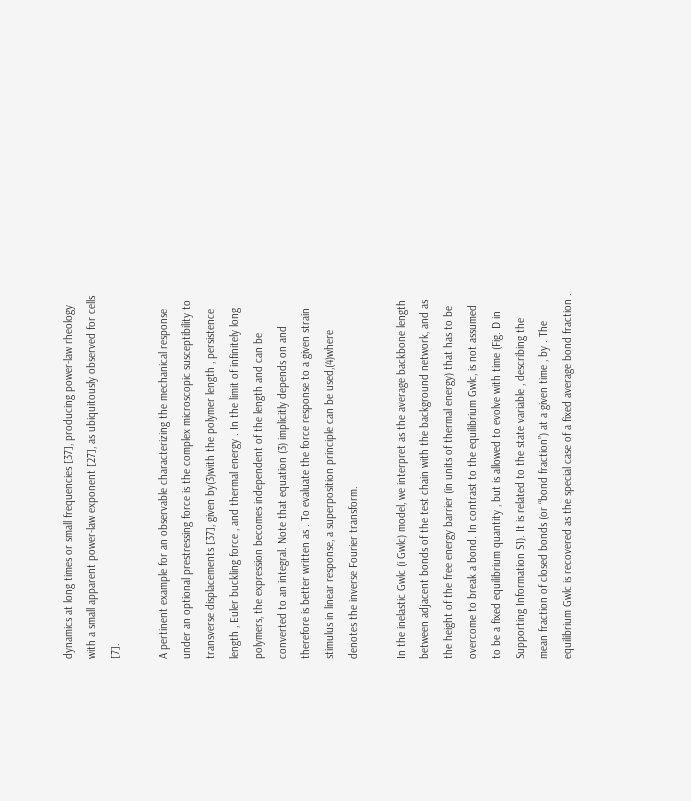dynamics at long times or small frequencies [37], producing power-law rheology with a small apparent power-law exponent [27], as ubiquitously observed for cells [7].

A pertinent example for an observable characterizing the mechanical response under an optional prestressing force is the complex microscopic susceptibility to transverse displacements [37], given by(3)with the polymer length , persistence length , Euler buckling force , and thermal energy . In the limit of infinitely long polymers, the expression becomes independent of the length and can be converted to an integral. Note that equation (3) implicitly depends on and therefore is better written as . To evaluate the force response to a given strain stimulus in linear response, a superposition principle can be used,(4)where denotes the inverse Fourier transform.

In the inelastic Gwlc (i Gwlc) model, we interpret as the average backbone length between adjacent bonds of the test chain with the background network, and as the height of the free energy barrier (in units of thermal energy) that has to be overcome to break a bond. In contrast to the equilibrium Gwlc, is not assumed to be a fixed equilibrium quantity , but is allowed to evolve with time (Fig. D in Supporting Information S1). It is related to the state variable , describing the mean fraction of closed bonds (or “bond fraction”) at a given time , by . The equilibrium Gwlc is recovered as the special case of a fixed average bond fraction .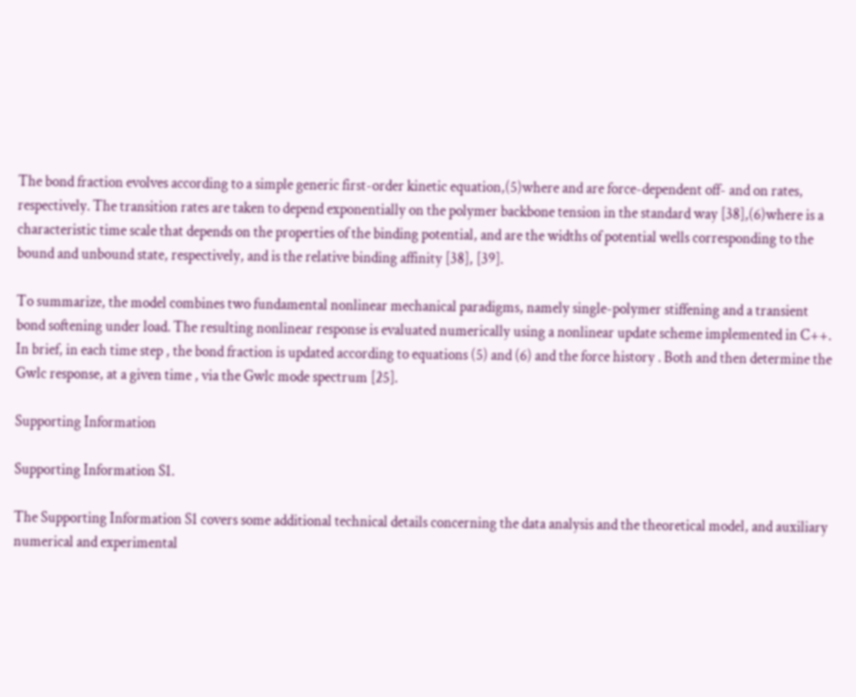The bond fraction evolves according to a simple generic first-order kinetic equation,(5)where and are force-dependent off- and on rates, respectively. The transition rates are taken to depend exponentially on the polymer backbone tension in the standard way [38],(6)where is a characteristic time scale that depends on the properties of the binding potential, and are the widths of potential wells corresponding to the bound and unbound state, respectively, and is the relative binding affinity [38], [39].

To summarize, the model combines two fundamental nonlinear mechanical paradigms, namely single-polymer stiffening and a transient bond softening under load. The resulting nonlinear response is evaluated numerically using a nonlinear update scheme implemented in C++. In brief, in each time step , the bond fraction is updated according to equations (5) and (6) and the force history . Both and then determine the Gwlc response, at a given time , via the Gwlc mode spectrum [25].

Supporting Information

Supporting Information S1.

The Supporting Information S1 covers some additional technical details concerning the data analysis and the theoretical model, and auxiliary numerical and experimental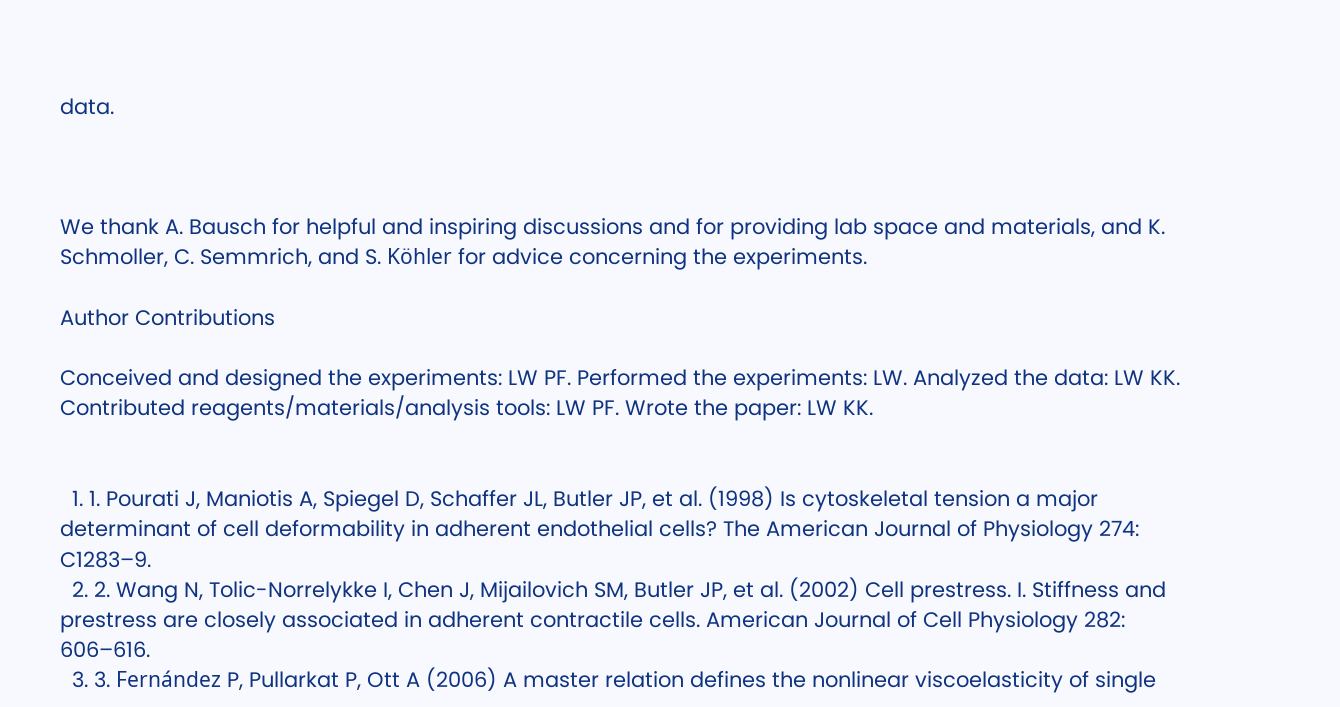data.



We thank A. Bausch for helpful and inspiring discussions and for providing lab space and materials, and K. Schmoller, C. Semmrich, and S. Köhler for advice concerning the experiments.

Author Contributions

Conceived and designed the experiments: LW PF. Performed the experiments: LW. Analyzed the data: LW KK. Contributed reagents/materials/analysis tools: LW PF. Wrote the paper: LW KK.


  1. 1. Pourati J, Maniotis A, Spiegel D, Schaffer JL, Butler JP, et al. (1998) Is cytoskeletal tension a major determinant of cell deformability in adherent endothelial cells? The American Journal of Physiology 274: C1283–9.
  2. 2. Wang N, Tolic-Norrelykke I, Chen J, Mijailovich SM, Butler JP, et al. (2002) Cell prestress. I. Stiffness and prestress are closely associated in adherent contractile cells. American Journal of Cell Physiology 282: 606–616.
  3. 3. Fernández P, Pullarkat P, Ott A (2006) A master relation defines the nonlinear viscoelasticity of single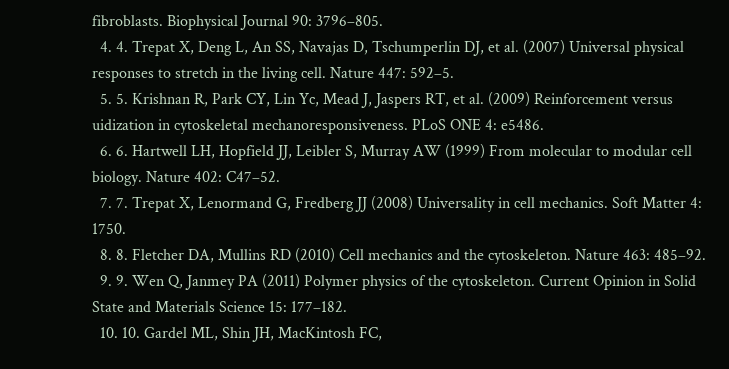fibroblasts. Biophysical Journal 90: 3796–805.
  4. 4. Trepat X, Deng L, An SS, Navajas D, Tschumperlin DJ, et al. (2007) Universal physical responses to stretch in the living cell. Nature 447: 592–5.
  5. 5. Krishnan R, Park CY, Lin Yc, Mead J, Jaspers RT, et al. (2009) Reinforcement versus uidization in cytoskeletal mechanoresponsiveness. PLoS ONE 4: e5486.
  6. 6. Hartwell LH, Hopfield JJ, Leibler S, Murray AW (1999) From molecular to modular cell biology. Nature 402: C47–52.
  7. 7. Trepat X, Lenormand G, Fredberg JJ (2008) Universality in cell mechanics. Soft Matter 4: 1750.
  8. 8. Fletcher DA, Mullins RD (2010) Cell mechanics and the cytoskeleton. Nature 463: 485–92.
  9. 9. Wen Q, Janmey PA (2011) Polymer physics of the cytoskeleton. Current Opinion in Solid State and Materials Science 15: 177–182.
  10. 10. Gardel ML, Shin JH, MacKintosh FC,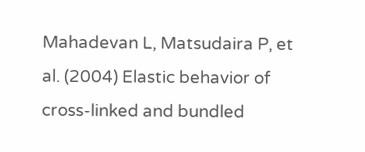Mahadevan L, Matsudaira P, et al. (2004) Elastic behavior of cross-linked and bundled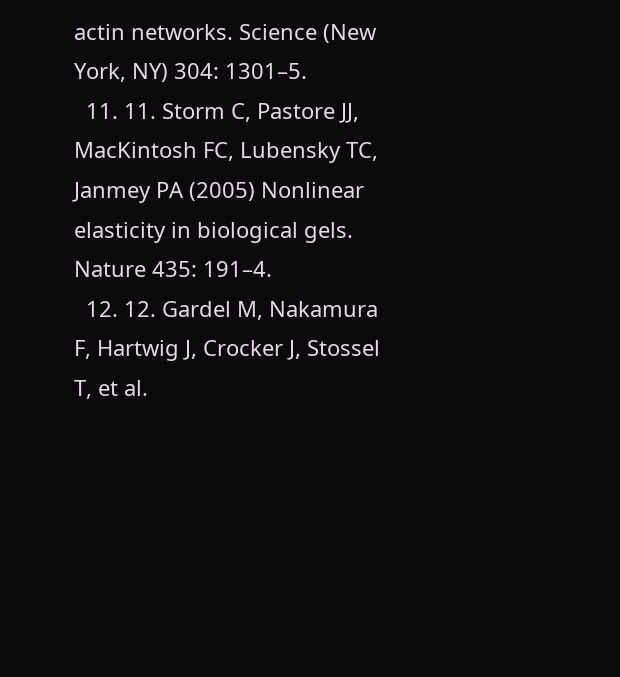actin networks. Science (New York, NY) 304: 1301–5.
  11. 11. Storm C, Pastore JJ, MacKintosh FC, Lubensky TC, Janmey PA (2005) Nonlinear elasticity in biological gels. Nature 435: 191–4.
  12. 12. Gardel M, Nakamura F, Hartwig J, Crocker J, Stossel T, et al.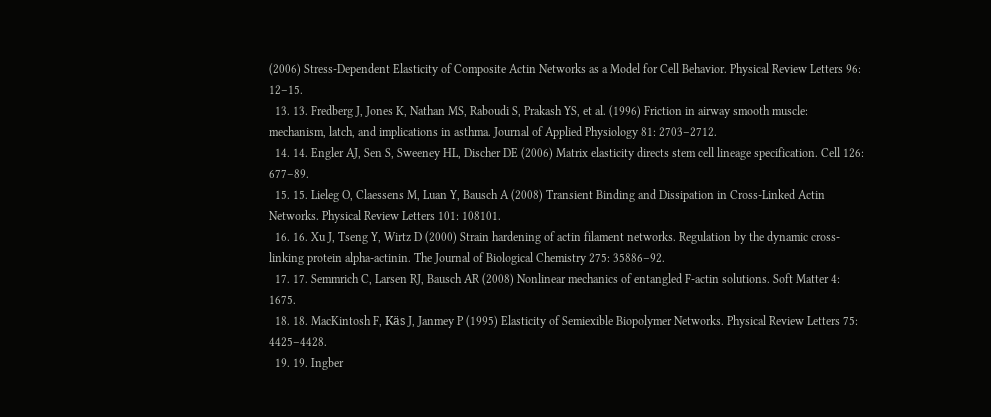(2006) Stress-Dependent Elasticity of Composite Actin Networks as a Model for Cell Behavior. Physical Review Letters 96: 12–15.
  13. 13. Fredberg J, Jones K, Nathan MS, Raboudi S, Prakash YS, et al. (1996) Friction in airway smooth muscle: mechanism, latch, and implications in asthma. Journal of Applied Physiology 81: 2703–2712.
  14. 14. Engler AJ, Sen S, Sweeney HL, Discher DE (2006) Matrix elasticity directs stem cell lineage specification. Cell 126: 677–89.
  15. 15. Lieleg O, Claessens M, Luan Y, Bausch A (2008) Transient Binding and Dissipation in Cross-Linked Actin Networks. Physical Review Letters 101: 108101.
  16. 16. Xu J, Tseng Y, Wirtz D (2000) Strain hardening of actin filament networks. Regulation by the dynamic cross-linking protein alpha-actinin. The Journal of Biological Chemistry 275: 35886–92.
  17. 17. Semmrich C, Larsen RJ, Bausch AR (2008) Nonlinear mechanics of entangled F-actin solutions. Soft Matter 4: 1675.
  18. 18. MacKintosh F, Käs J, Janmey P (1995) Elasticity of Semiexible Biopolymer Networks. Physical Review Letters 75: 4425–4428.
  19. 19. Ingber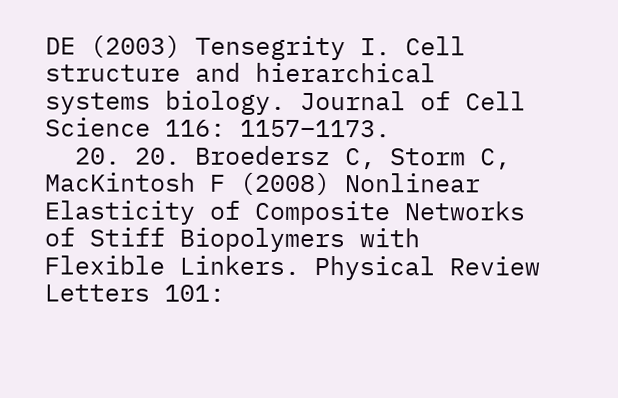DE (2003) Tensegrity I. Cell structure and hierarchical systems biology. Journal of Cell Science 116: 1157–1173.
  20. 20. Broedersz C, Storm C, MacKintosh F (2008) Nonlinear Elasticity of Composite Networks of Stiff Biopolymers with Flexible Linkers. Physical Review Letters 101: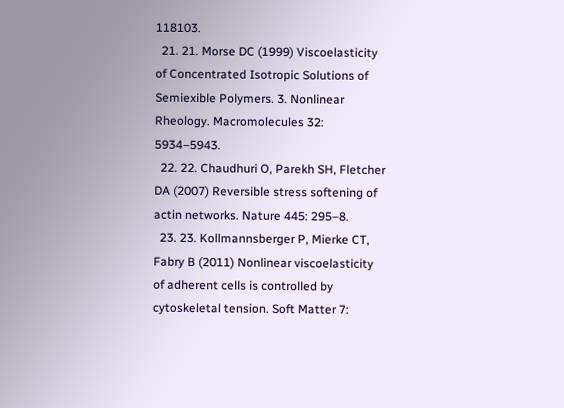118103.
  21. 21. Morse DC (1999) Viscoelasticity of Concentrated Isotropic Solutions of Semiexible Polymers. 3. Nonlinear Rheology. Macromolecules 32: 5934–5943.
  22. 22. Chaudhuri O, Parekh SH, Fletcher DA (2007) Reversible stress softening of actin networks. Nature 445: 295–8.
  23. 23. Kollmannsberger P, Mierke CT, Fabry B (2011) Nonlinear viscoelasticity of adherent cells is controlled by cytoskeletal tension. Soft Matter 7: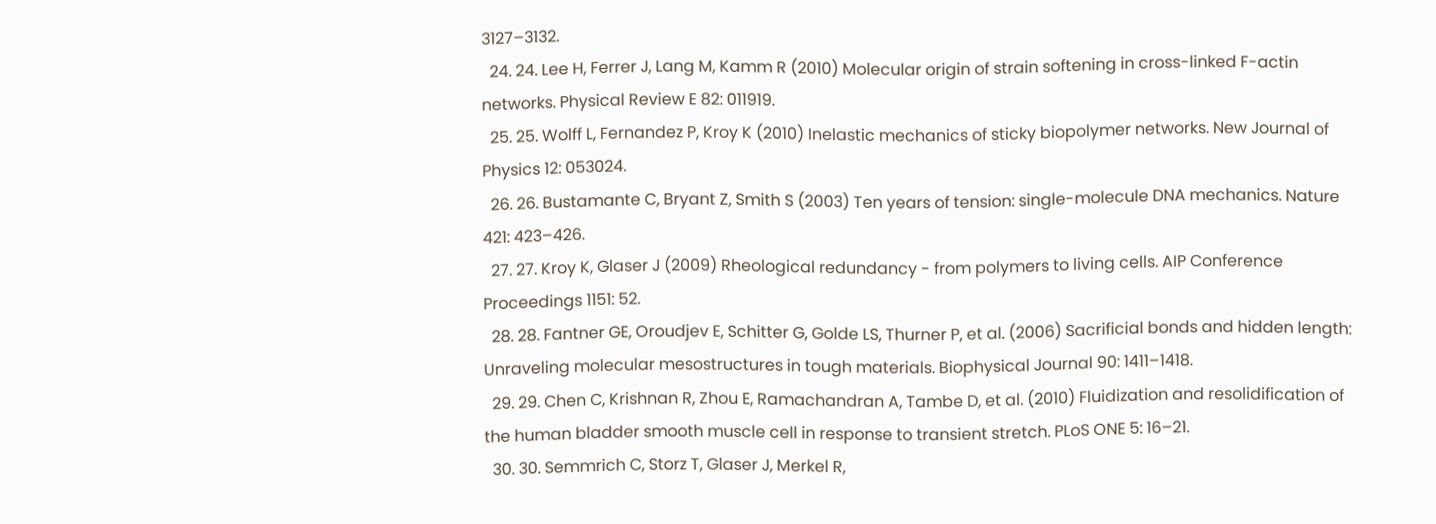3127–3132.
  24. 24. Lee H, Ferrer J, Lang M, Kamm R (2010) Molecular origin of strain softening in cross-linked F-actin networks. Physical Review E 82: 011919.
  25. 25. Wolff L, Fernandez P, Kroy K (2010) Inelastic mechanics of sticky biopolymer networks. New Journal of Physics 12: 053024.
  26. 26. Bustamante C, Bryant Z, Smith S (2003) Ten years of tension: single-molecule DNA mechanics. Nature 421: 423–426.
  27. 27. Kroy K, Glaser J (2009) Rheological redundancy - from polymers to living cells. AIP Conference Proceedings 1151: 52.
  28. 28. Fantner GE, Oroudjev E, Schitter G, Golde LS, Thurner P, et al. (2006) Sacrificial bonds and hidden length: Unraveling molecular mesostructures in tough materials. Biophysical Journal 90: 1411–1418.
  29. 29. Chen C, Krishnan R, Zhou E, Ramachandran A, Tambe D, et al. (2010) Fluidization and resolidification of the human bladder smooth muscle cell in response to transient stretch. PLoS ONE 5: 16–21.
  30. 30. Semmrich C, Storz T, Glaser J, Merkel R,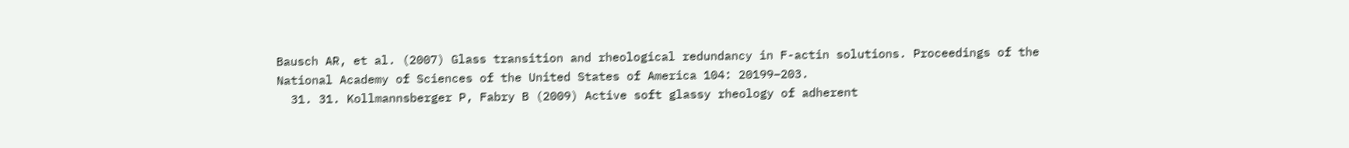Bausch AR, et al. (2007) Glass transition and rheological redundancy in F-actin solutions. Proceedings of the National Academy of Sciences of the United States of America 104: 20199–203.
  31. 31. Kollmannsberger P, Fabry B (2009) Active soft glassy rheology of adherent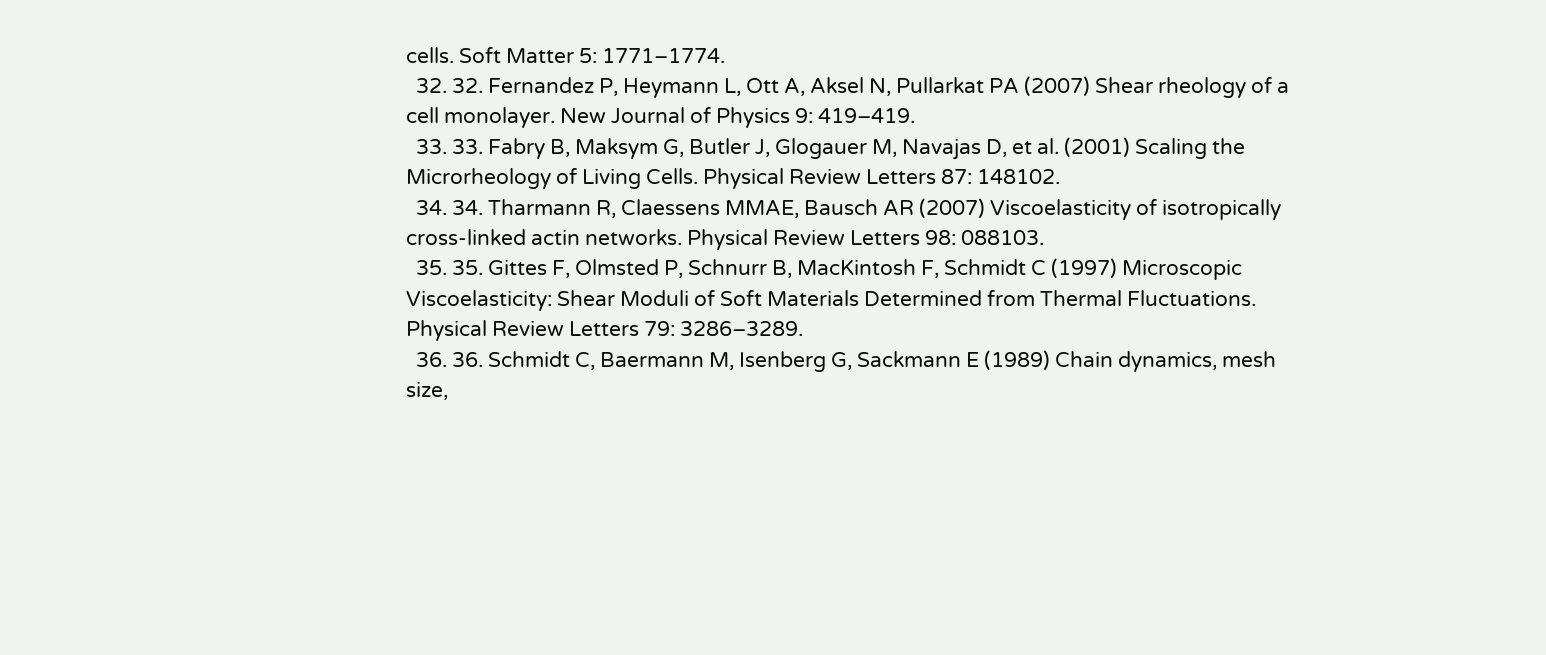cells. Soft Matter 5: 1771–1774.
  32. 32. Fernandez P, Heymann L, Ott A, Aksel N, Pullarkat PA (2007) Shear rheology of a cell monolayer. New Journal of Physics 9: 419–419.
  33. 33. Fabry B, Maksym G, Butler J, Glogauer M, Navajas D, et al. (2001) Scaling the Microrheology of Living Cells. Physical Review Letters 87: 148102.
  34. 34. Tharmann R, Claessens MMAE, Bausch AR (2007) Viscoelasticity of isotropically cross-linked actin networks. Physical Review Letters 98: 088103.
  35. 35. Gittes F, Olmsted P, Schnurr B, MacKintosh F, Schmidt C (1997) Microscopic Viscoelasticity: Shear Moduli of Soft Materials Determined from Thermal Fluctuations. Physical Review Letters 79: 3286–3289.
  36. 36. Schmidt C, Baermann M, Isenberg G, Sackmann E (1989) Chain dynamics, mesh size,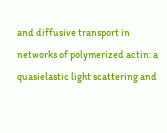and diffusive transport in networks of polymerized actin: a quasielastic light scattering and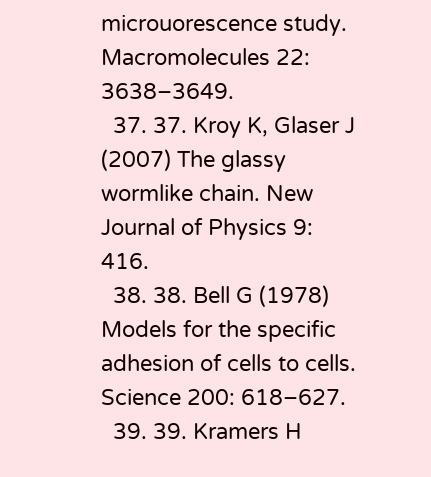microuorescence study. Macromolecules 22: 3638–3649.
  37. 37. Kroy K, Glaser J (2007) The glassy wormlike chain. New Journal of Physics 9: 416.
  38. 38. Bell G (1978) Models for the specific adhesion of cells to cells. Science 200: 618–627.
  39. 39. Kramers H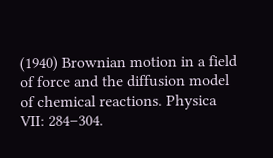(1940) Brownian motion in a field of force and the diffusion model of chemical reactions. Physica VII: 284–304.